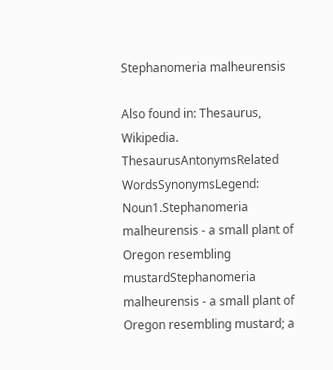Stephanomeria malheurensis

Also found in: Thesaurus, Wikipedia.
ThesaurusAntonymsRelated WordsSynonymsLegend:
Noun1.Stephanomeria malheurensis - a small plant of Oregon resembling mustardStephanomeria malheurensis - a small plant of Oregon resembling mustard; a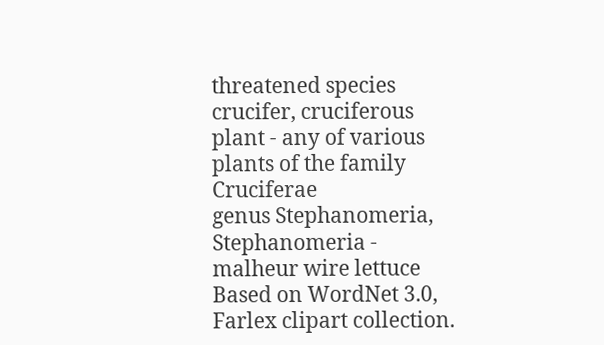threatened species
crucifer, cruciferous plant - any of various plants of the family Cruciferae
genus Stephanomeria, Stephanomeria - malheur wire lettuce
Based on WordNet 3.0, Farlex clipart collection.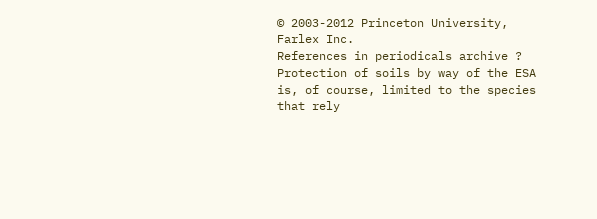© 2003-2012 Princeton University, Farlex Inc.
References in periodicals archive ?
Protection of soils by way of the ESA is, of course, limited to the species that rely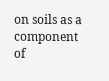on soils as a component of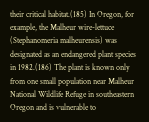their critical habitat.(185) In Oregon, for example, the Malheur wire-lettuce (Stephanomeria malheurensis) was designated as an endangered plant species in 1982.(186) The plant is known only from one small population near Malheur National Wildlife Refuge in southeastern Oregon and is vulnerable to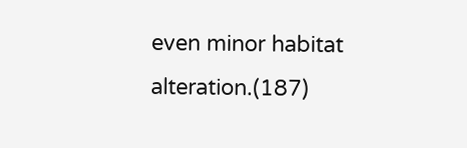even minor habitat alteration.(187)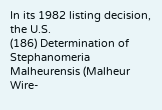In its 1982 listing decision, the U.S.
(186) Determination of Stephanomeria Malheurensis (Malheur Wire-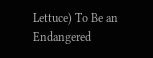Lettuce) To Be an Endangered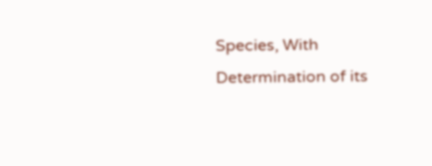Species, With Determination of its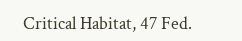Critical Habitat, 47 Fed.